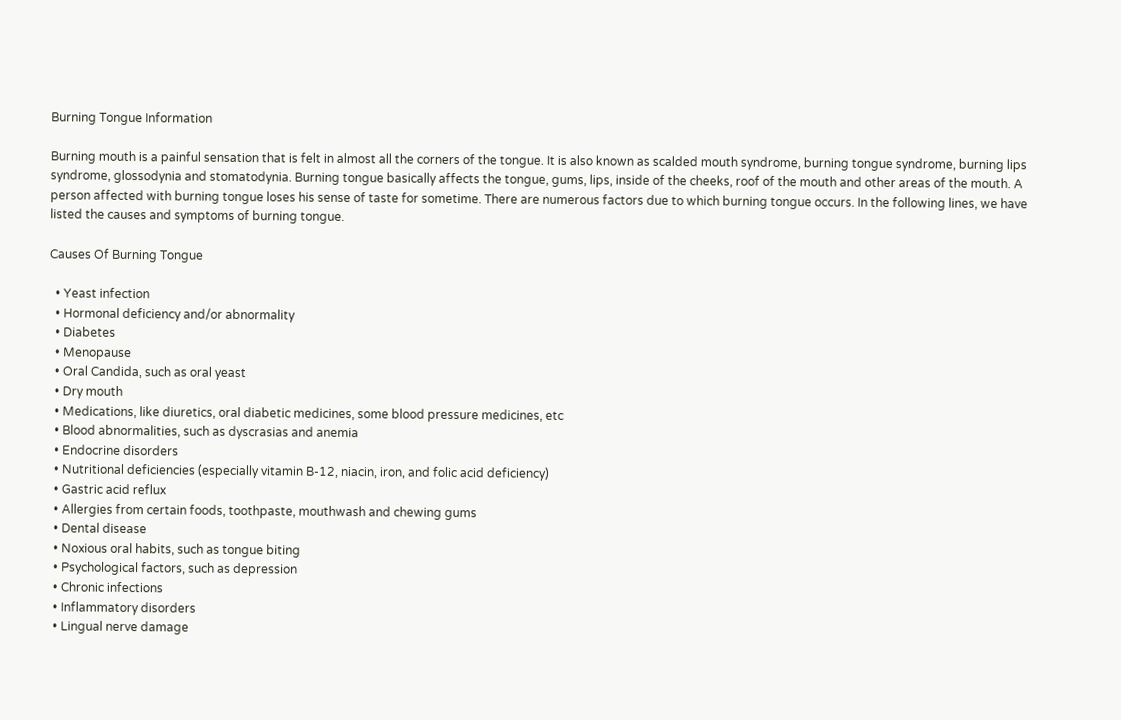Burning Tongue Information

Burning mouth is a painful sensation that is felt in almost all the corners of the tongue. It is also known as scalded mouth syndrome, burning tongue syndrome, burning lips syndrome, glossodynia and stomatodynia. Burning tongue basically affects the tongue, gums, lips, inside of the cheeks, roof of the mouth and other areas of the mouth. A person affected with burning tongue loses his sense of taste for sometime. There are numerous factors due to which burning tongue occurs. In the following lines, we have listed the causes and symptoms of burning tongue.

Causes Of Burning Tongue

  • Yeast infection
  • Hormonal deficiency and/or abnormality
  • Diabetes
  • Menopause
  • Oral Candida, such as oral yeast
  • Dry mouth
  • Medications, like diuretics, oral diabetic medicines, some blood pressure medicines, etc
  • Blood abnormalities, such as dyscrasias and anemia
  • Endocrine disorders
  • Nutritional deficiencies (especially vitamin B-12, niacin, iron, and folic acid deficiency)
  • Gastric acid reflux
  • Allergies from certain foods, toothpaste, mouthwash and chewing gums
  • Dental disease
  • Noxious oral habits, such as tongue biting
  • Psychological factors, such as depression
  • Chronic infections
  • Inflammatory disorders
  • Lingual nerve damage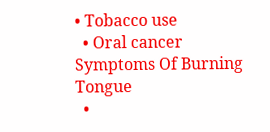• Tobacco use
  • Oral cancer
Symptoms Of Burning Tongue
  •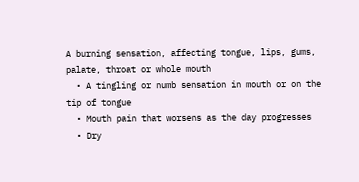A burning sensation, affecting tongue, lips, gums, palate, throat or whole mouth
  • A tingling or numb sensation in mouth or on the tip of tongue
  • Mouth pain that worsens as the day progresses
  • Dry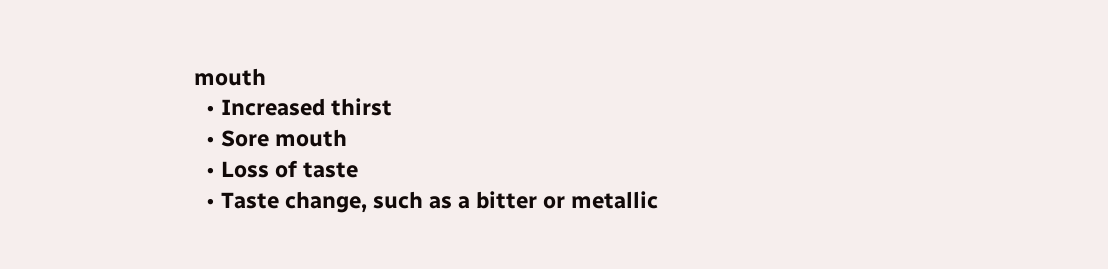mouth
  • Increased thirst
  • Sore mouth
  • Loss of taste
  • Taste change, such as a bitter or metallic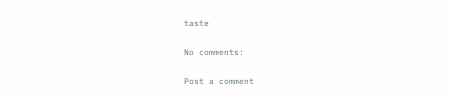taste

No comments:

Post a comment